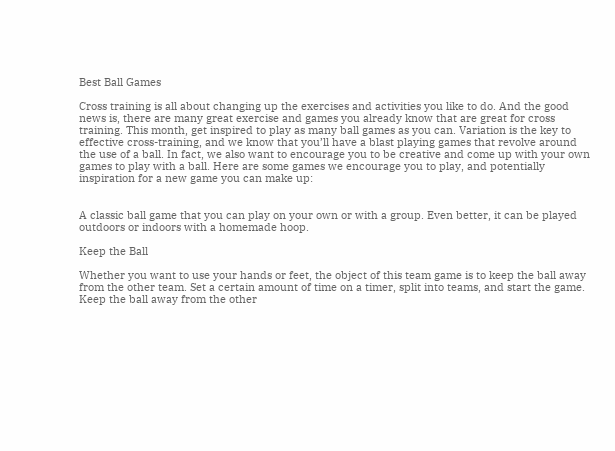Best Ball Games

Cross training is all about changing up the exercises and activities you like to do. And the good news is, there are many great exercise and games you already know that are great for cross training. This month, get inspired to play as many ball games as you can. Variation is the key to effective cross-training, and we know that you’ll have a blast playing games that revolve around the use of a ball. In fact, we also want to encourage you to be creative and come up with your own games to play with a ball. Here are some games we encourage you to play, and potentially inspiration for a new game you can make up:


A classic ball game that you can play on your own or with a group. Even better, it can be played outdoors or indoors with a homemade hoop.

Keep the Ball

Whether you want to use your hands or feet, the object of this team game is to keep the ball away from the other team. Set a certain amount of time on a timer, split into teams, and start the game. Keep the ball away from the other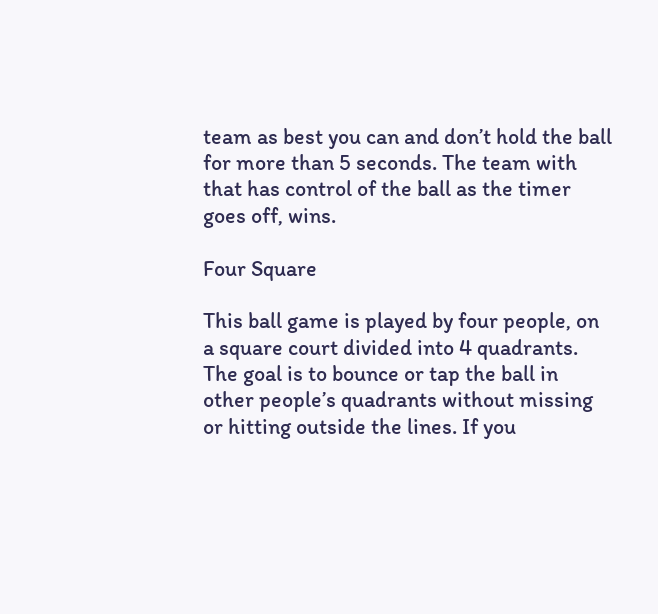team as best you can and don’t hold the ball for more than 5 seconds. The team with that has control of the ball as the timer goes off, wins.

Four Square

This ball game is played by four people, on a square court divided into 4 quadrants. The goal is to bounce or tap the ball in other people’s quadrants without missing or hitting outside the lines. If you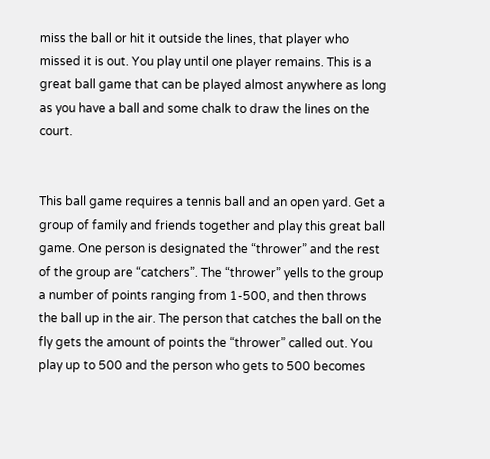miss the ball or hit it outside the lines, that player who missed it is out. You play until one player remains. This is a great ball game that can be played almost anywhere as long as you have a ball and some chalk to draw the lines on the court.


This ball game requires a tennis ball and an open yard. Get a group of family and friends together and play this great ball game. One person is designated the “thrower” and the rest of the group are “catchers”. The “thrower” yells to the group a number of points ranging from 1-500, and then throws the ball up in the air. The person that catches the ball on the fly gets the amount of points the “thrower” called out. You play up to 500 and the person who gets to 500 becomes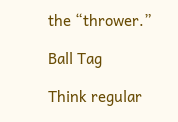the “thrower.”

Ball Tag

Think regular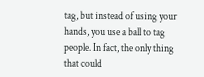tag, but instead of using your hands, you use a ball to tag people. In fact, the only thing that could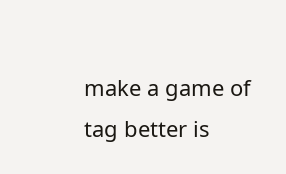make a game of tag better is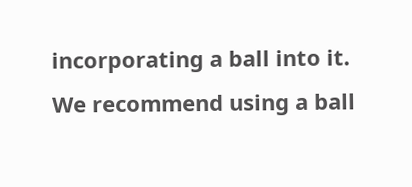incorporating a ball into it.  We recommend using a ball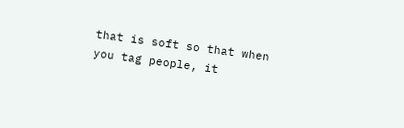that is soft so that when you tag people, it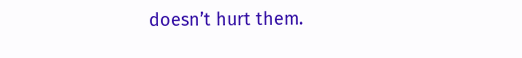doesn’t hurt them.